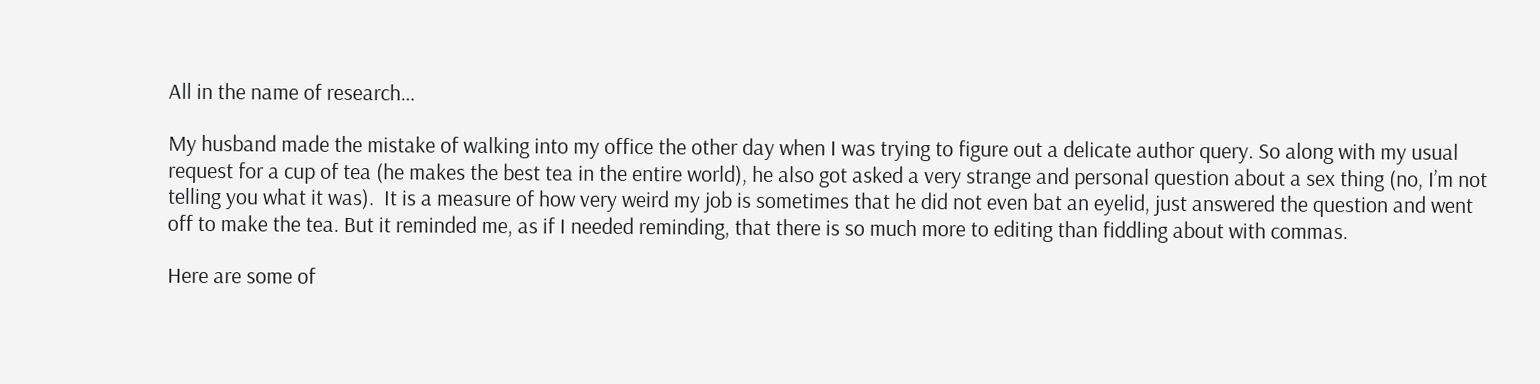All in the name of research…

My husband made the mistake of walking into my office the other day when I was trying to figure out a delicate author query. So along with my usual request for a cup of tea (he makes the best tea in the entire world), he also got asked a very strange and personal question about a sex thing (no, I’m not telling you what it was).  It is a measure of how very weird my job is sometimes that he did not even bat an eyelid, just answered the question and went off to make the tea. But it reminded me, as if I needed reminding, that there is so much more to editing than fiddling about with commas.

Here are some of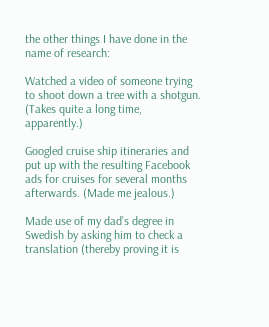the other things I have done in the name of research:

Watched a video of someone trying to shoot down a tree with a shotgun. (Takes quite a long time, apparently.)

Googled cruise ship itineraries and put up with the resulting Facebook ads for cruises for several months afterwards. (Made me jealous.)

Made use of my dad’s degree in Swedish by asking him to check a translation (thereby proving it is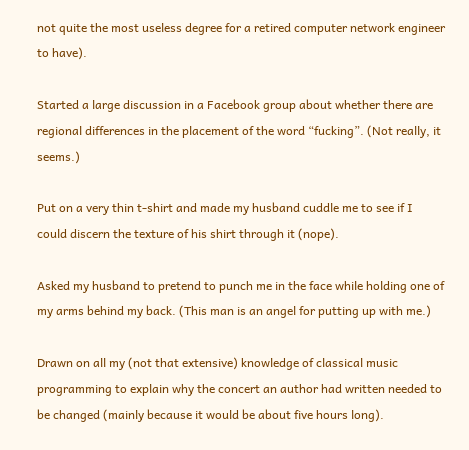not quite the most useless degree for a retired computer network engineer to have).

Started a large discussion in a Facebook group about whether there are regional differences in the placement of the word “fucking”. (Not really, it seems.)

Put on a very thin t-shirt and made my husband cuddle me to see if I could discern the texture of his shirt through it (nope).

Asked my husband to pretend to punch me in the face while holding one of my arms behind my back. (This man is an angel for putting up with me.)

Drawn on all my (not that extensive) knowledge of classical music programming to explain why the concert an author had written needed to be changed (mainly because it would be about five hours long).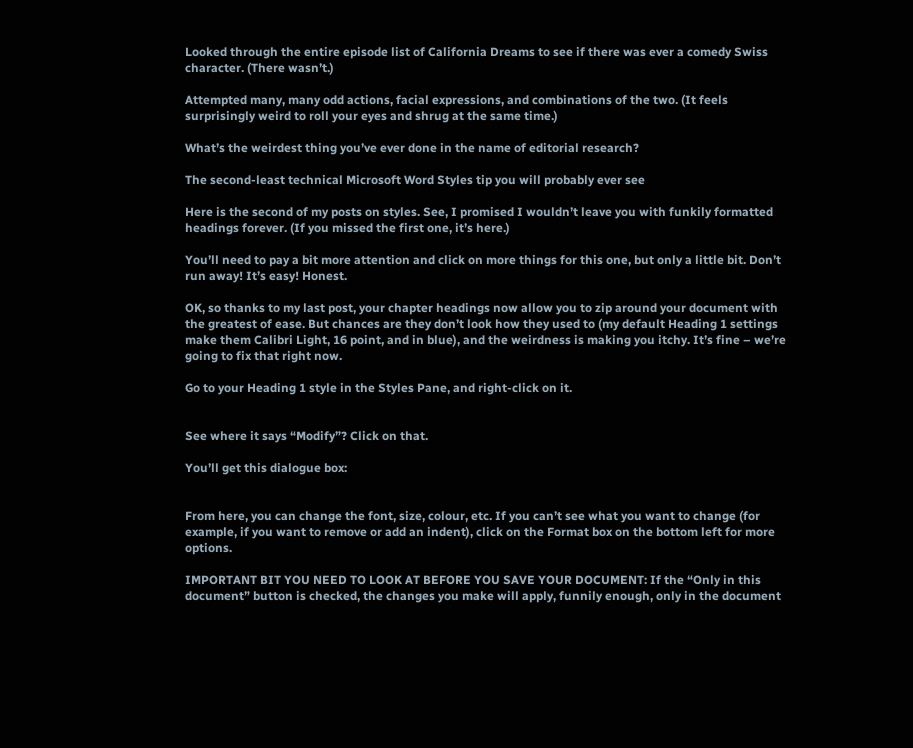Looked through the entire episode list of California Dreams to see if there was ever a comedy Swiss character. (There wasn’t.)

Attempted many, many odd actions, facial expressions, and combinations of the two. (It feels surprisingly weird to roll your eyes and shrug at the same time.)

What’s the weirdest thing you’ve ever done in the name of editorial research?

The second-least technical Microsoft Word Styles tip you will probably ever see

Here is the second of my posts on styles. See, I promised I wouldn’t leave you with funkily formatted headings forever. (If you missed the first one, it’s here.)

You’ll need to pay a bit more attention and click on more things for this one, but only a little bit. Don’t run away! It’s easy! Honest.

OK, so thanks to my last post, your chapter headings now allow you to zip around your document with the greatest of ease. But chances are they don’t look how they used to (my default Heading 1 settings make them Calibri Light, 16 point, and in blue), and the weirdness is making you itchy. It’s fine – we’re going to fix that right now.

Go to your Heading 1 style in the Styles Pane, and right-click on it.


See where it says “Modify”? Click on that.

You’ll get this dialogue box:


From here, you can change the font, size, colour, etc. If you can’t see what you want to change (for example, if you want to remove or add an indent), click on the Format box on the bottom left for more options.

IMPORTANT BIT YOU NEED TO LOOK AT BEFORE YOU SAVE YOUR DOCUMENT: If the “Only in this document” button is checked, the changes you make will apply, funnily enough, only in the document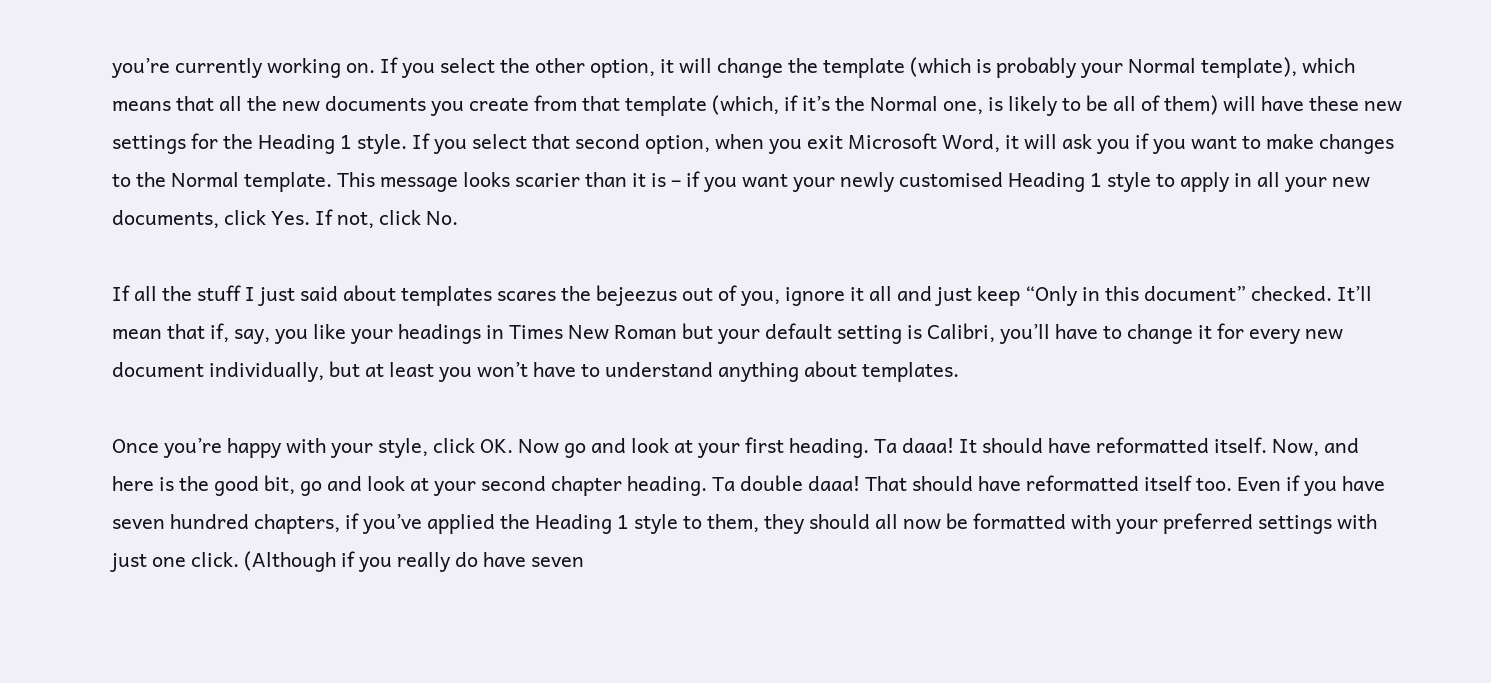you’re currently working on. If you select the other option, it will change the template (which is probably your Normal template), which means that all the new documents you create from that template (which, if it’s the Normal one, is likely to be all of them) will have these new settings for the Heading 1 style. If you select that second option, when you exit Microsoft Word, it will ask you if you want to make changes to the Normal template. This message looks scarier than it is – if you want your newly customised Heading 1 style to apply in all your new documents, click Yes. If not, click No.

If all the stuff I just said about templates scares the bejeezus out of you, ignore it all and just keep “Only in this document” checked. It’ll mean that if, say, you like your headings in Times New Roman but your default setting is Calibri, you’ll have to change it for every new document individually, but at least you won’t have to understand anything about templates.

Once you’re happy with your style, click OK. Now go and look at your first heading. Ta daaa! It should have reformatted itself. Now, and here is the good bit, go and look at your second chapter heading. Ta double daaa! That should have reformatted itself too. Even if you have seven hundred chapters, if you’ve applied the Heading 1 style to them, they should all now be formatted with your preferred settings with just one click. (Although if you really do have seven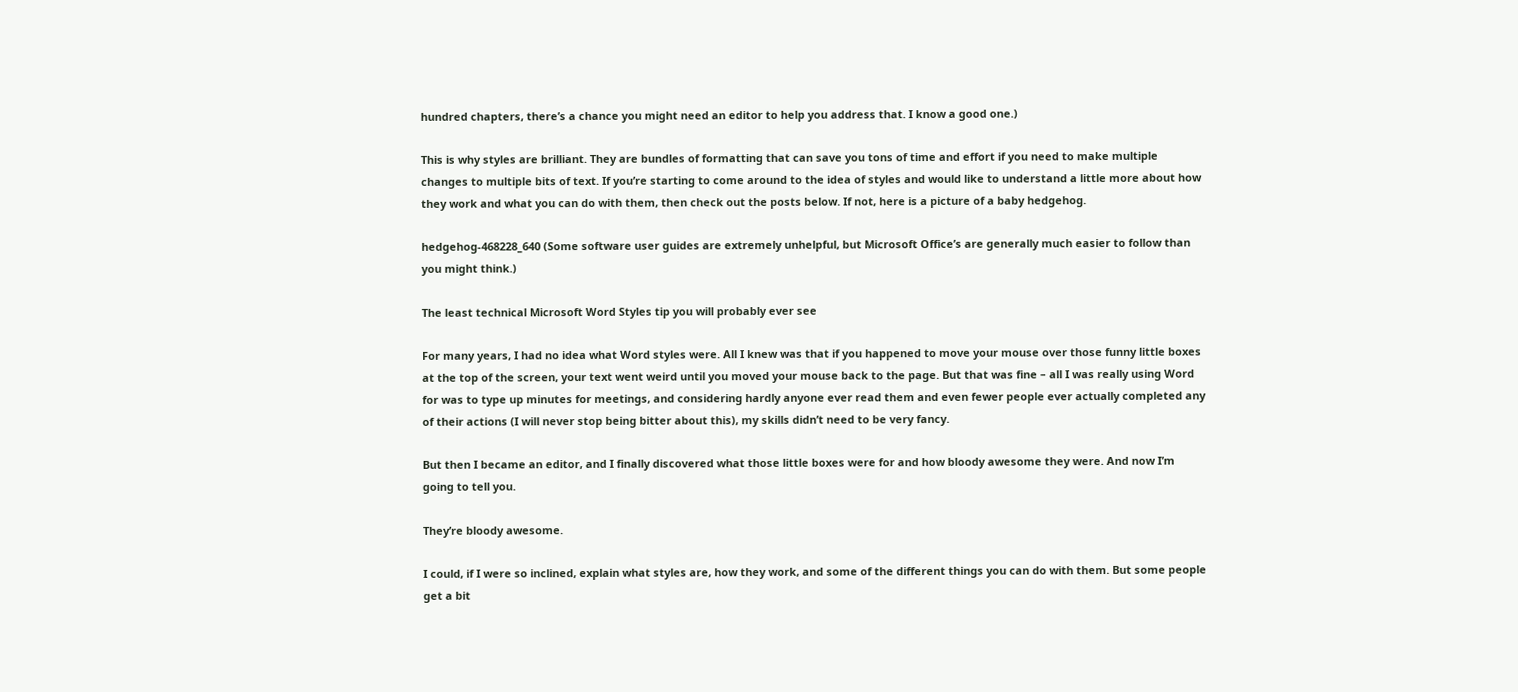hundred chapters, there’s a chance you might need an editor to help you address that. I know a good one.)

This is why styles are brilliant. They are bundles of formatting that can save you tons of time and effort if you need to make multiple changes to multiple bits of text. If you’re starting to come around to the idea of styles and would like to understand a little more about how they work and what you can do with them, then check out the posts below. If not, here is a picture of a baby hedgehog.

hedgehog-468228_640 (Some software user guides are extremely unhelpful, but Microsoft Office’s are generally much easier to follow than you might think.)

The least technical Microsoft Word Styles tip you will probably ever see

For many years, I had no idea what Word styles were. All I knew was that if you happened to move your mouse over those funny little boxes at the top of the screen, your text went weird until you moved your mouse back to the page. But that was fine – all I was really using Word for was to type up minutes for meetings, and considering hardly anyone ever read them and even fewer people ever actually completed any of their actions (I will never stop being bitter about this), my skills didn’t need to be very fancy.

But then I became an editor, and I finally discovered what those little boxes were for and how bloody awesome they were. And now I’m going to tell you.

They’re bloody awesome.

I could, if I were so inclined, explain what styles are, how they work, and some of the different things you can do with them. But some people get a bit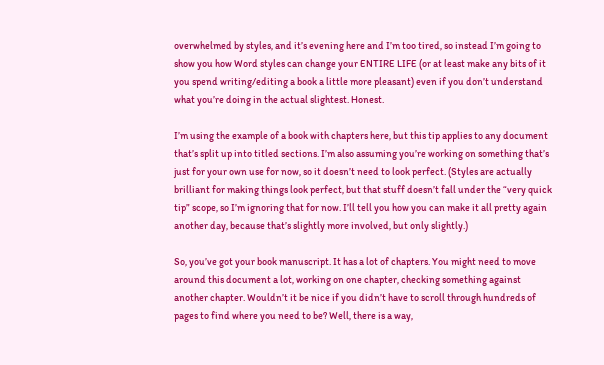overwhelmed by styles, and it’s evening here and I’m too tired, so instead I’m going to show you how Word styles can change your ENTIRE LIFE (or at least make any bits of it you spend writing/editing a book a little more pleasant) even if you don’t understand what you’re doing in the actual slightest. Honest.

I’m using the example of a book with chapters here, but this tip applies to any document that’s split up into titled sections. I’m also assuming you’re working on something that’s just for your own use for now, so it doesn’t need to look perfect. (Styles are actually brilliant for making things look perfect, but that stuff doesn’t fall under the “very quick tip” scope, so I’m ignoring that for now. I’ll tell you how you can make it all pretty again another day, because that’s slightly more involved, but only slightly.)

So, you’ve got your book manuscript. It has a lot of chapters. You might need to move around this document a lot, working on one chapter, checking something against another chapter. Wouldn’t it be nice if you didn’t have to scroll through hundreds of pages to find where you need to be? Well, there is a way,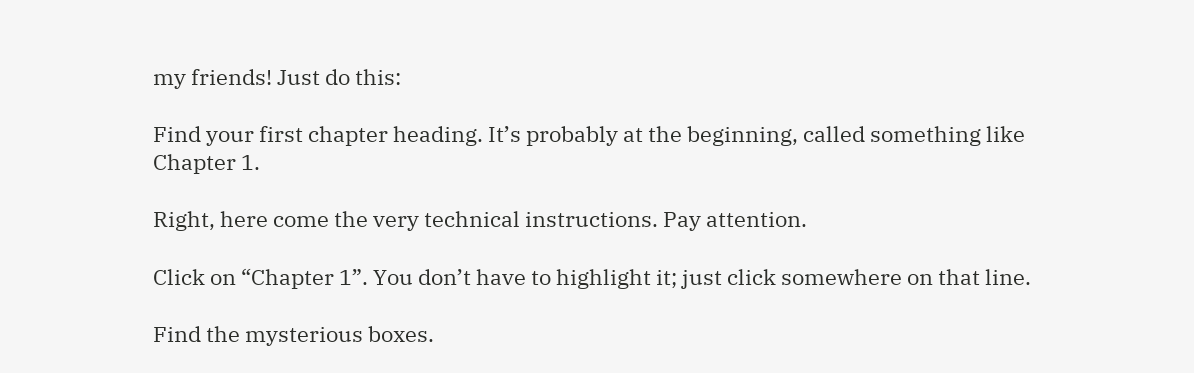my friends! Just do this:

Find your first chapter heading. It’s probably at the beginning, called something like Chapter 1.

Right, here come the very technical instructions. Pay attention.

Click on “Chapter 1”. You don’t have to highlight it; just click somewhere on that line.

Find the mysterious boxes.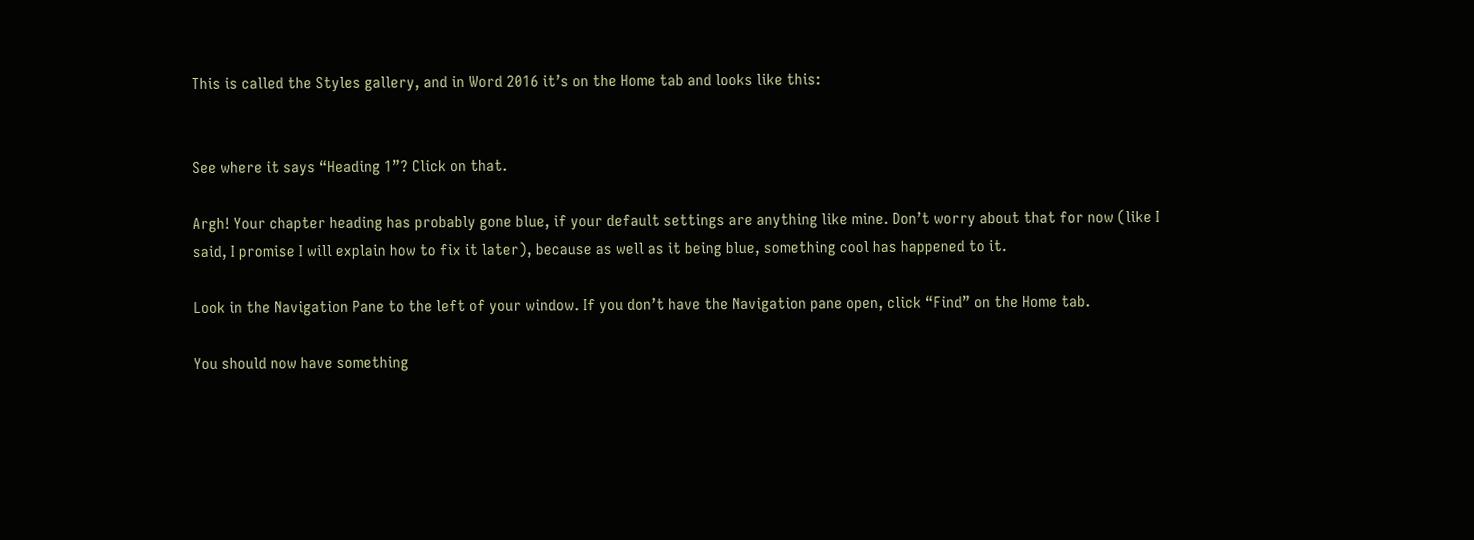This is called the Styles gallery, and in Word 2016 it’s on the Home tab and looks like this:


See where it says “Heading 1”? Click on that.

Argh! Your chapter heading has probably gone blue, if your default settings are anything like mine. Don’t worry about that for now (like I said, I promise I will explain how to fix it later), because as well as it being blue, something cool has happened to it.

Look in the Navigation Pane to the left of your window. If you don’t have the Navigation pane open, click “Find” on the Home tab.

You should now have something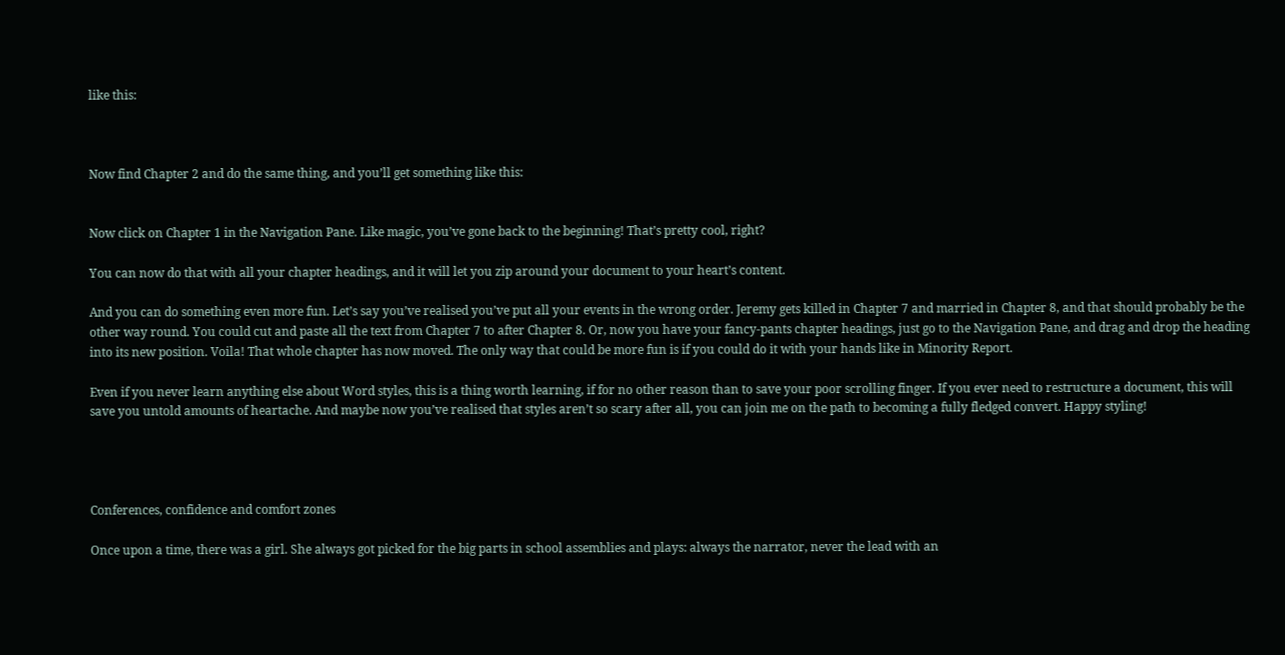like this:



Now find Chapter 2 and do the same thing, and you’ll get something like this:


Now click on Chapter 1 in the Navigation Pane. Like magic, you’ve gone back to the beginning! That’s pretty cool, right?

You can now do that with all your chapter headings, and it will let you zip around your document to your heart’s content.

And you can do something even more fun. Let’s say you’ve realised you’ve put all your events in the wrong order. Jeremy gets killed in Chapter 7 and married in Chapter 8, and that should probably be the other way round. You could cut and paste all the text from Chapter 7 to after Chapter 8. Or, now you have your fancy-pants chapter headings, just go to the Navigation Pane, and drag and drop the heading into its new position. Voila! That whole chapter has now moved. The only way that could be more fun is if you could do it with your hands like in Minority Report.

Even if you never learn anything else about Word styles, this is a thing worth learning, if for no other reason than to save your poor scrolling finger. If you ever need to restructure a document, this will save you untold amounts of heartache. And maybe now you’ve realised that styles aren’t so scary after all, you can join me on the path to becoming a fully fledged convert. Happy styling!




Conferences, confidence and comfort zones

Once upon a time, there was a girl. She always got picked for the big parts in school assemblies and plays: always the narrator, never the lead with an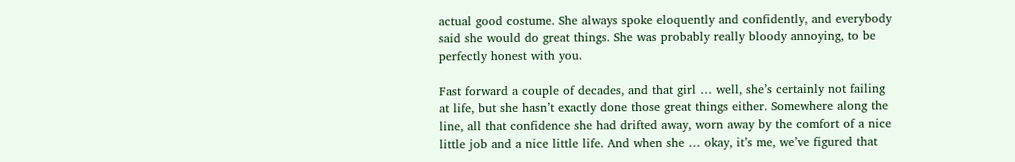actual good costume. She always spoke eloquently and confidently, and everybody said she would do great things. She was probably really bloody annoying, to be perfectly honest with you.

Fast forward a couple of decades, and that girl … well, she’s certainly not failing at life, but she hasn’t exactly done those great things either. Somewhere along the line, all that confidence she had drifted away, worn away by the comfort of a nice little job and a nice little life. And when she … okay, it’s me, we’ve figured that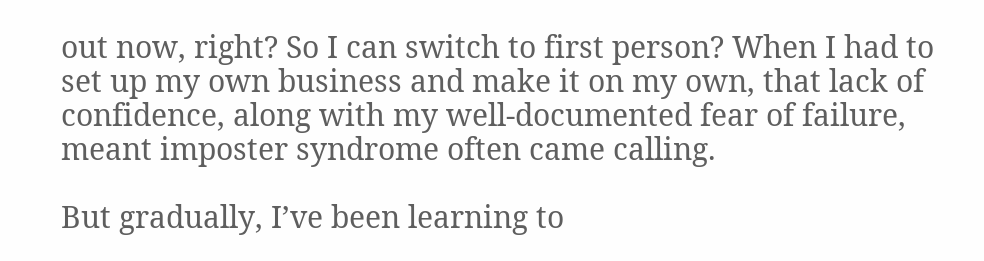out now, right? So I can switch to first person? When I had to set up my own business and make it on my own, that lack of confidence, along with my well-documented fear of failure, meant imposter syndrome often came calling.

But gradually, I’ve been learning to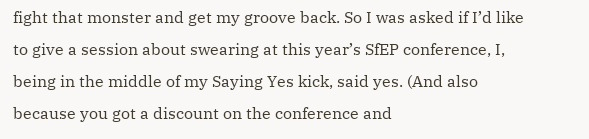fight that monster and get my groove back. So I was asked if I’d like to give a session about swearing at this year’s SfEP conference, I, being in the middle of my Saying Yes kick, said yes. (And also because you got a discount on the conference and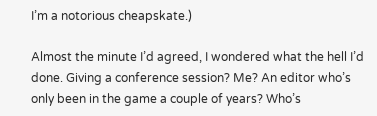I’m a notorious cheapskate.)

Almost the minute I’d agreed, I wondered what the hell I’d done. Giving a conference session? Me? An editor who’s only been in the game a couple of years? Who’s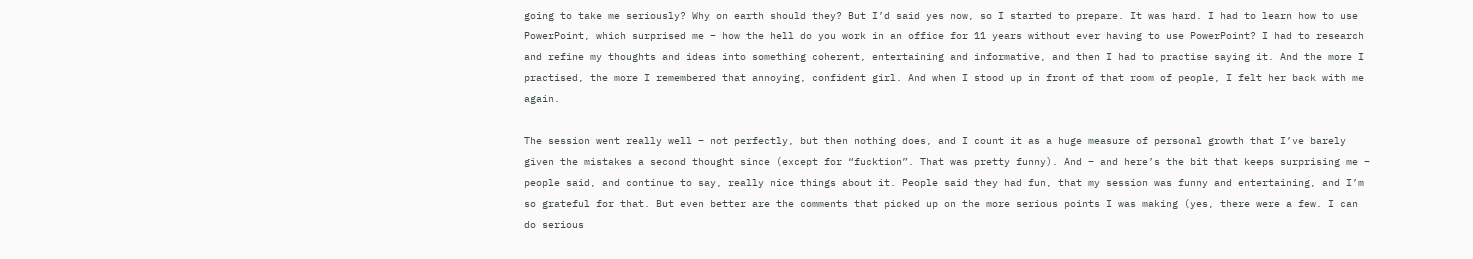going to take me seriously? Why on earth should they? But I’d said yes now, so I started to prepare. It was hard. I had to learn how to use PowerPoint, which surprised me – how the hell do you work in an office for 11 years without ever having to use PowerPoint? I had to research and refine my thoughts and ideas into something coherent, entertaining and informative, and then I had to practise saying it. And the more I practised, the more I remembered that annoying, confident girl. And when I stood up in front of that room of people, I felt her back with me again.

The session went really well – not perfectly, but then nothing does, and I count it as a huge measure of personal growth that I’ve barely given the mistakes a second thought since (except for “fucktion”. That was pretty funny). And – and here’s the bit that keeps surprising me – people said, and continue to say, really nice things about it. People said they had fun, that my session was funny and entertaining, and I’m so grateful for that. But even better are the comments that picked up on the more serious points I was making (yes, there were a few. I can do serious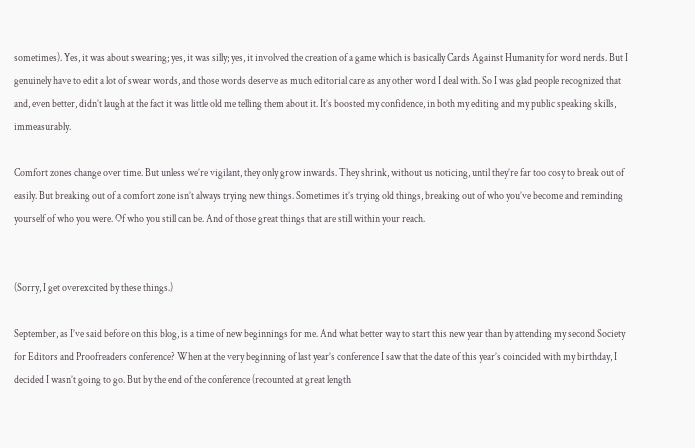sometimes). Yes, it was about swearing; yes, it was silly; yes, it involved the creation of a game which is basically Cards Against Humanity for word nerds. But I genuinely have to edit a lot of swear words, and those words deserve as much editorial care as any other word I deal with. So I was glad people recognized that and, even better, didn’t laugh at the fact it was little old me telling them about it. It’s boosted my confidence, in both my editing and my public speaking skills, immeasurably.

Comfort zones change over time. But unless we’re vigilant, they only grow inwards. They shrink, without us noticing, until they’re far too cosy to break out of easily. But breaking out of a comfort zone isn’t always trying new things. Sometimes it’s trying old things, breaking out of who you’ve become and reminding yourself of who you were. Of who you still can be. And of those great things that are still within your reach.


(Sorry, I get overexcited by these things.)

September, as I’ve said before on this blog, is a time of new beginnings for me. And what better way to start this new year than by attending my second Society for Editors and Proofreaders conference? When at the very beginning of last year’s conference I saw that the date of this year’s coincided with my birthday, I decided I wasn’t going to go. But by the end of the conference (recounted at great length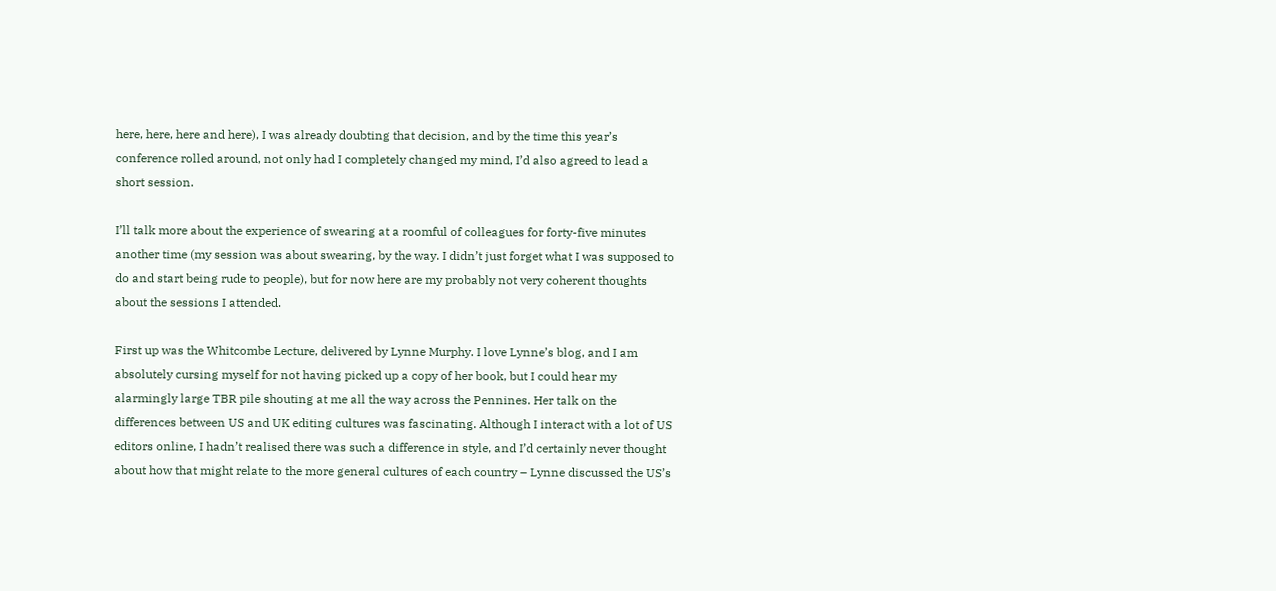here, here, here and here), I was already doubting that decision, and by the time this year’s conference rolled around, not only had I completely changed my mind, I’d also agreed to lead a short session.

I’ll talk more about the experience of swearing at a roomful of colleagues for forty-five minutes another time (my session was about swearing, by the way. I didn’t just forget what I was supposed to do and start being rude to people), but for now here are my probably not very coherent thoughts about the sessions I attended.

First up was the Whitcombe Lecture, delivered by Lynne Murphy. I love Lynne’s blog, and I am absolutely cursing myself for not having picked up a copy of her book, but I could hear my alarmingly large TBR pile shouting at me all the way across the Pennines. Her talk on the differences between US and UK editing cultures was fascinating. Although I interact with a lot of US editors online, I hadn’t realised there was such a difference in style, and I’d certainly never thought about how that might relate to the more general cultures of each country – Lynne discussed the US’s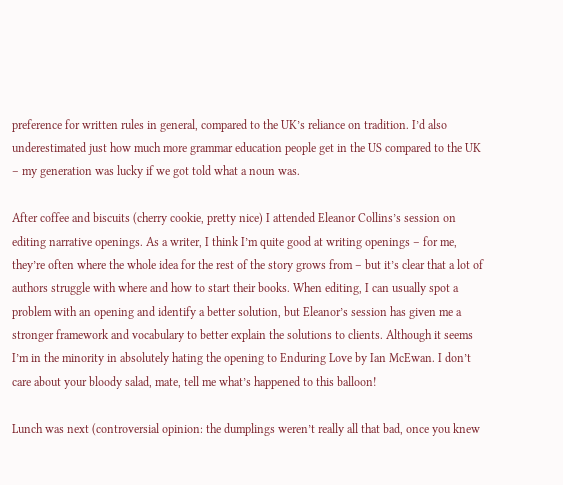preference for written rules in general, compared to the UK’s reliance on tradition. I’d also underestimated just how much more grammar education people get in the US compared to the UK – my generation was lucky if we got told what a noun was.

After coffee and biscuits (cherry cookie, pretty nice) I attended Eleanor Collins’s session on editing narrative openings. As a writer, I think I’m quite good at writing openings – for me, they’re often where the whole idea for the rest of the story grows from – but it’s clear that a lot of authors struggle with where and how to start their books. When editing, I can usually spot a problem with an opening and identify a better solution, but Eleanor’s session has given me a stronger framework and vocabulary to better explain the solutions to clients. Although it seems I’m in the minority in absolutely hating the opening to Enduring Love by Ian McEwan. I don’t care about your bloody salad, mate, tell me what’s happened to this balloon!

Lunch was next (controversial opinion: the dumplings weren’t really all that bad, once you knew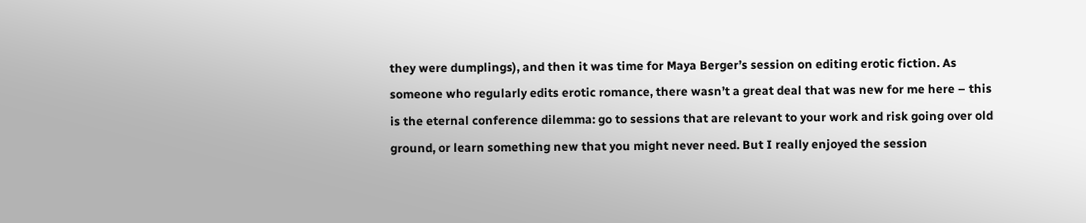they were dumplings), and then it was time for Maya Berger’s session on editing erotic fiction. As someone who regularly edits erotic romance, there wasn’t a great deal that was new for me here – this is the eternal conference dilemma: go to sessions that are relevant to your work and risk going over old ground, or learn something new that you might never need. But I really enjoyed the session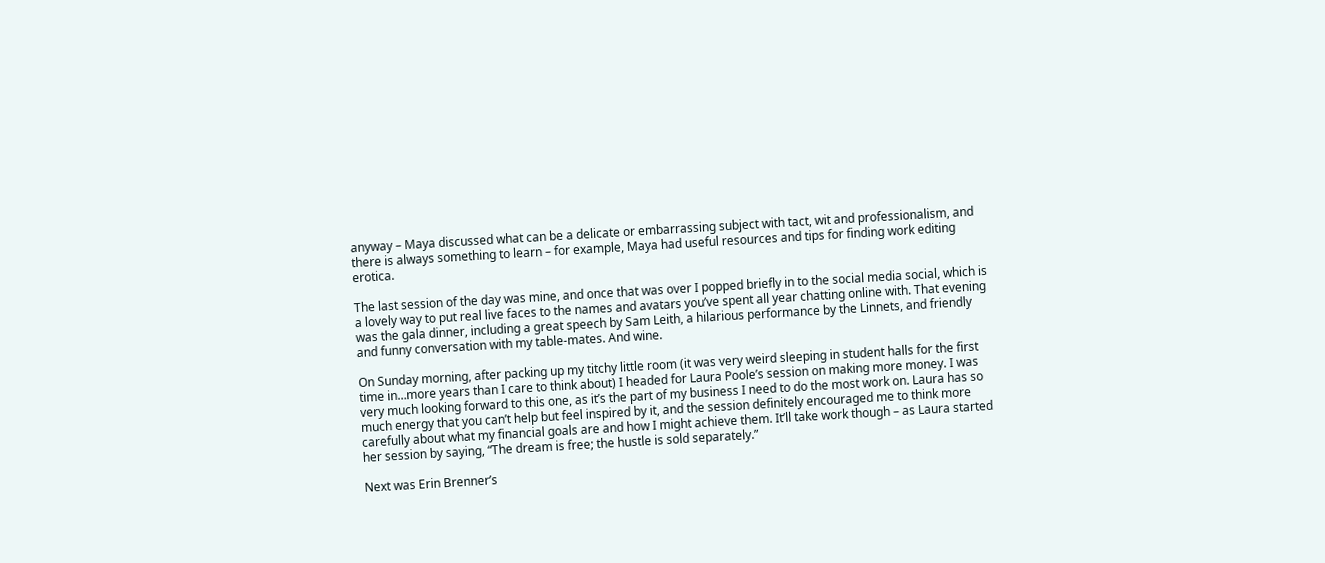anyway – Maya discussed what can be a delicate or embarrassing subject with tact, wit and professionalism, and there is always something to learn – for example, Maya had useful resources and tips for finding work editing erotica.

The last session of the day was mine, and once that was over I popped briefly in to the social media social, which is a lovely way to put real live faces to the names and avatars you’ve spent all year chatting online with. That evening was the gala dinner, including a great speech by Sam Leith, a hilarious performance by the Linnets, and friendly and funny conversation with my table-mates. And wine.

On Sunday morning, after packing up my titchy little room (it was very weird sleeping in student halls for the first time in…more years than I care to think about) I headed for Laura Poole’s session on making more money. I was very much looking forward to this one, as it’s the part of my business I need to do the most work on. Laura has so much energy that you can’t help but feel inspired by it, and the session definitely encouraged me to think more carefully about what my financial goals are and how I might achieve them. It’ll take work though – as Laura started her session by saying, “The dream is free; the hustle is sold separately.”

Next was Erin Brenner’s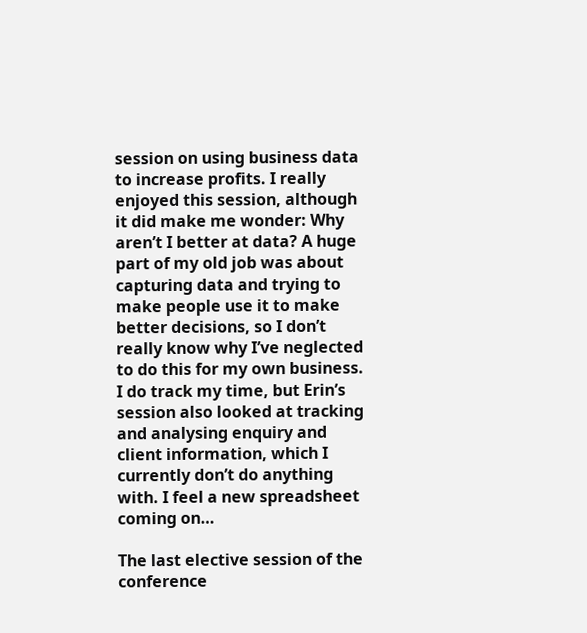session on using business data to increase profits. I really enjoyed this session, although it did make me wonder: Why aren’t I better at data? A huge part of my old job was about capturing data and trying to make people use it to make better decisions, so I don’t really know why I’ve neglected to do this for my own business. I do track my time, but Erin’s session also looked at tracking and analysing enquiry and client information, which I currently don’t do anything with. I feel a new spreadsheet coming on…

The last elective session of the conference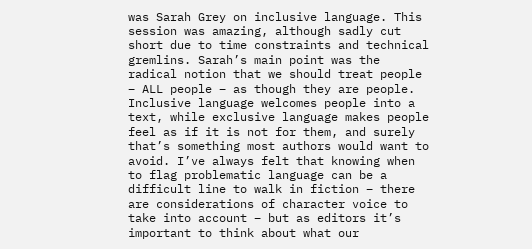was Sarah Grey on inclusive language. This session was amazing, although sadly cut short due to time constraints and technical gremlins. Sarah’s main point was the radical notion that we should treat people – ALL people – as though they are people. Inclusive language welcomes people into a text, while exclusive language makes people feel as if it is not for them, and surely that’s something most authors would want to avoid. I’ve always felt that knowing when to flag problematic language can be a difficult line to walk in fiction – there are considerations of character voice to take into account – but as editors it’s important to think about what our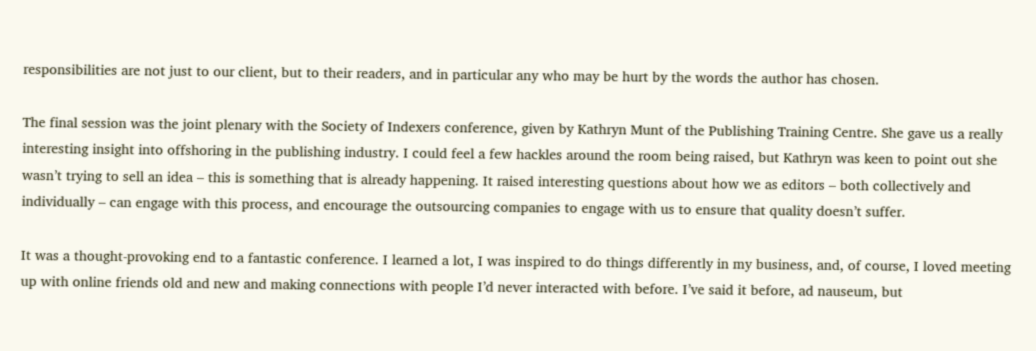responsibilities are not just to our client, but to their readers, and in particular any who may be hurt by the words the author has chosen.

The final session was the joint plenary with the Society of Indexers conference, given by Kathryn Munt of the Publishing Training Centre. She gave us a really interesting insight into offshoring in the publishing industry. I could feel a few hackles around the room being raised, but Kathryn was keen to point out she wasn’t trying to sell an idea – this is something that is already happening. It raised interesting questions about how we as editors – both collectively and individually – can engage with this process, and encourage the outsourcing companies to engage with us to ensure that quality doesn’t suffer.

It was a thought-provoking end to a fantastic conference. I learned a lot, I was inspired to do things differently in my business, and, of course, I loved meeting up with online friends old and new and making connections with people I’d never interacted with before. I’ve said it before, ad nauseum, but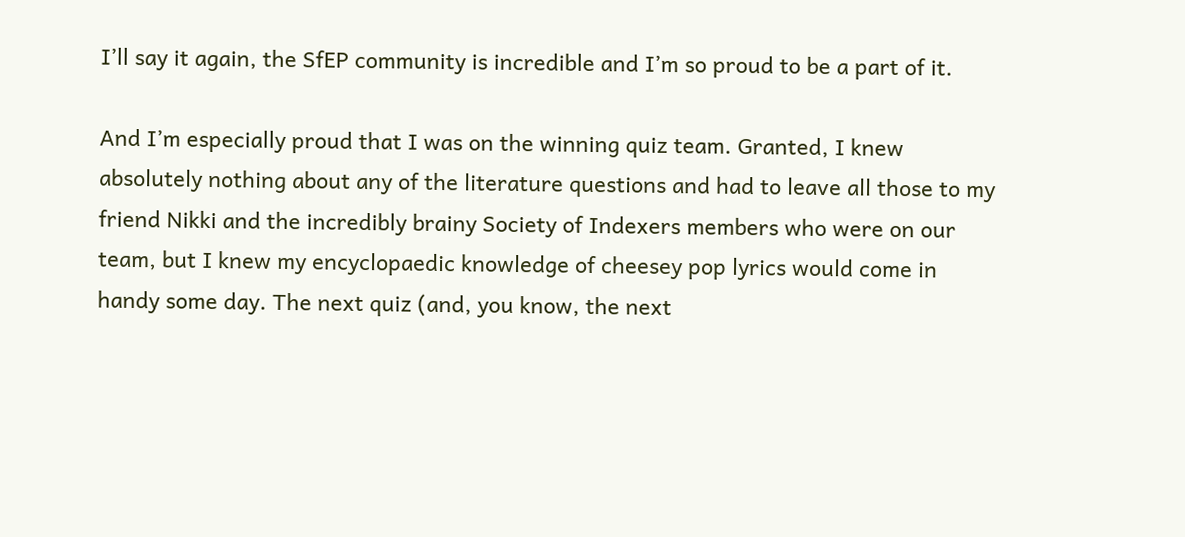I’ll say it again, the SfEP community is incredible and I’m so proud to be a part of it.

And I’m especially proud that I was on the winning quiz team. Granted, I knew absolutely nothing about any of the literature questions and had to leave all those to my friend Nikki and the incredibly brainy Society of Indexers members who were on our team, but I knew my encyclopaedic knowledge of cheesey pop lyrics would come in handy some day. The next quiz (and, you know, the next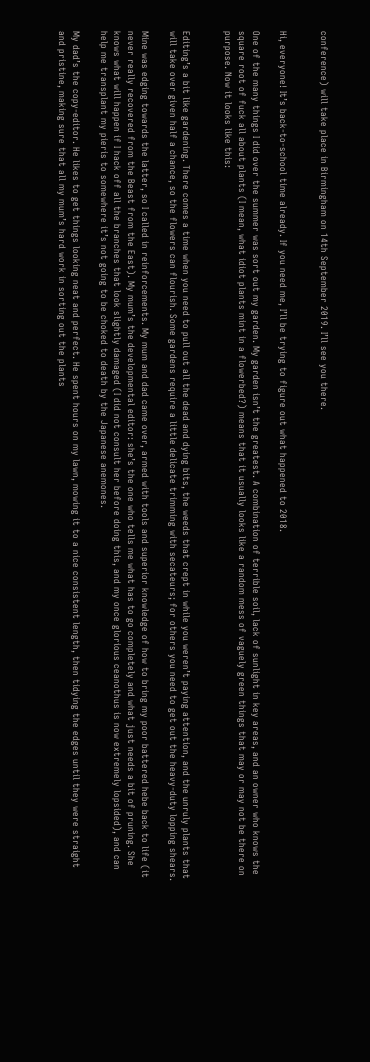conference) will take place in Birmingham on 14th September 2019. I’ll see you there.


Hi, everyone! It’s back-to-school time already. If you need me, I’ll be trying to figure out what happened to 2018.

One of the many things I did over the summer was sort out my garden. My garden isn’t the greatest. A combination of terrible soil, lack of sunlight in key areas, and an owner who knows the square root of fuck all about plants (I mean, what idiot plants mint in a flowerbed?) means that it usually looks like a random mess of vaguely green things that may or may not be there on purpose. Now it looks like this:


Editing’s a bit like gardening. There comes a time when you need to pull out all the dead and dying bits, the weeds that crept in while you weren’t paying attention, and the unruly plants that will take over given half a chance, so the flowers can flourish. Some gardens require a little delicate trimming with secateurs; for others you need to get out the heavy-duty lopping shears.

Mine was edging towards the latter, so I called in reinforcements. My mum and dad came over, armed with tools and superior knowledge of how to bring my poor battered hebe back to life (it never really recovered from the Beast from the East). My mum’s the developmental editor: she’s the one who tells me what has to go completely and what just needs a bit of pruning. She knows what will happen if I hack off all the branches that look slightly damaged (I did not consult her before doing this, and my once glorious ceanothus is now extremely lopsided), and can help me transplant my pieris to somewhere it’s not going to be choked to death by the Japanese anemones.

My dad’s the copy-editor. He likes to get things looking neat and perfect. He spent hours on my lawn, mowing it to a nice consistent length, then tidying the edges until they were straight and pristine, making sure that all my mum’s hard work in sorting out the plants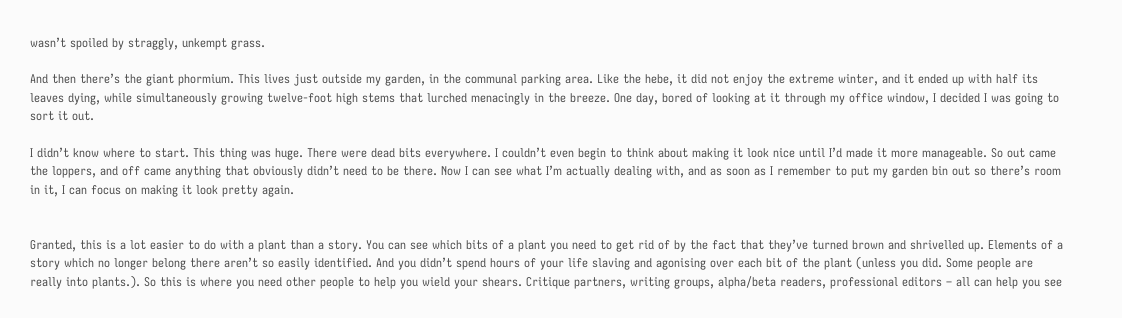wasn’t spoiled by straggly, unkempt grass.

And then there’s the giant phormium. This lives just outside my garden, in the communal parking area. Like the hebe, it did not enjoy the extreme winter, and it ended up with half its leaves dying, while simultaneously growing twelve-foot high stems that lurched menacingly in the breeze. One day, bored of looking at it through my office window, I decided I was going to sort it out.

I didn’t know where to start. This thing was huge. There were dead bits everywhere. I couldn’t even begin to think about making it look nice until I’d made it more manageable. So out came the loppers, and off came anything that obviously didn’t need to be there. Now I can see what I’m actually dealing with, and as soon as I remember to put my garden bin out so there’s room in it, I can focus on making it look pretty again.


Granted, this is a lot easier to do with a plant than a story. You can see which bits of a plant you need to get rid of by the fact that they’ve turned brown and shrivelled up. Elements of a story which no longer belong there aren’t so easily identified. And you didn’t spend hours of your life slaving and agonising over each bit of the plant (unless you did. Some people are really into plants.). So this is where you need other people to help you wield your shears. Critique partners, writing groups, alpha/beta readers, professional editors – all can help you see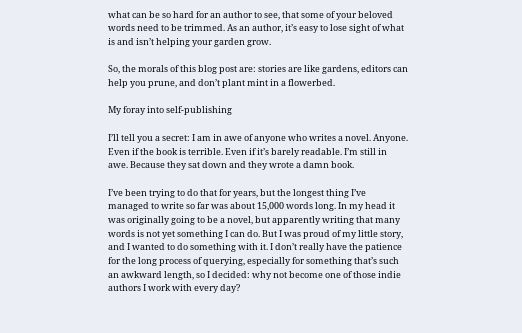what can be so hard for an author to see, that some of your beloved words need to be trimmed. As an author, it’s easy to lose sight of what is and isn’t helping your garden grow.

So, the morals of this blog post are: stories are like gardens, editors can help you prune, and don’t plant mint in a flowerbed.

My foray into self-publishing

I’ll tell you a secret: I am in awe of anyone who writes a novel. Anyone. Even if the book is terrible. Even if it’s barely readable. I’m still in awe. Because they sat down and they wrote a damn book.

I’ve been trying to do that for years, but the longest thing I’ve managed to write so far was about 15,000 words long. In my head it was originally going to be a novel, but apparently writing that many words is not yet something I can do. But I was proud of my little story, and I wanted to do something with it. I don’t really have the patience for the long process of querying, especially for something that’s such an awkward length, so I decided: why not become one of those indie authors I work with every day?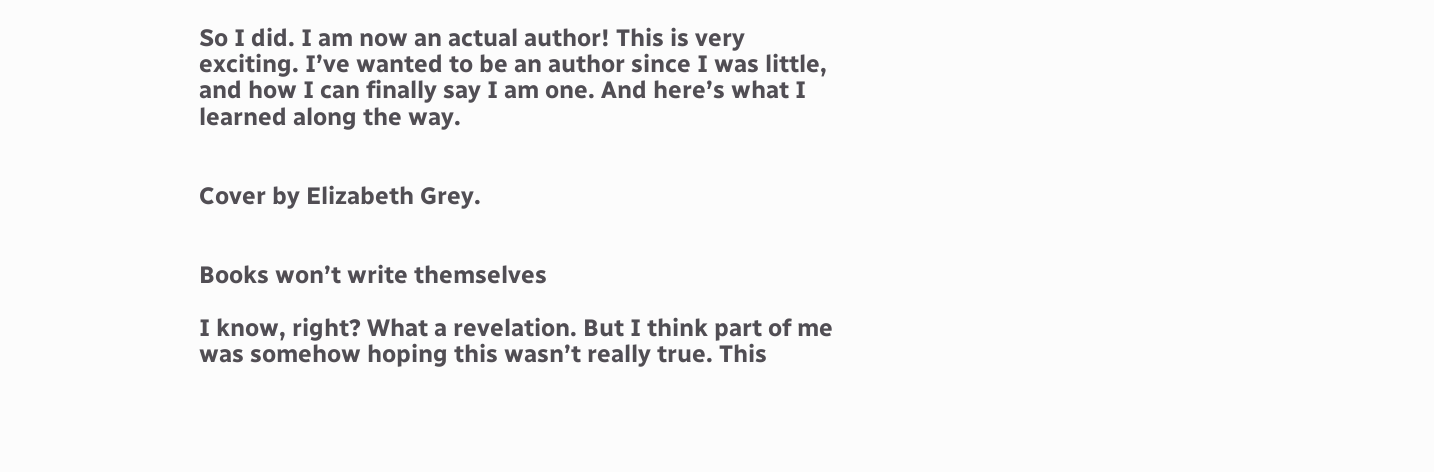So I did. I am now an actual author! This is very exciting. I’ve wanted to be an author since I was little, and how I can finally say I am one. And here’s what I learned along the way.


Cover by Elizabeth Grey.


Books won’t write themselves

I know, right? What a revelation. But I think part of me was somehow hoping this wasn’t really true. This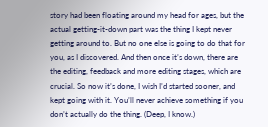story had been floating around my head for ages, but the actual getting-it-down part was the thing I kept never getting around to. But no one else is going to do that for you, as I discovered. And then once it’s down, there are the editing, feedback and more editing stages, which are crucial. So now it’s done, I wish I’d started sooner, and kept going with it. You’ll never achieve something if you don’t actually do the thing. (Deep, I know.)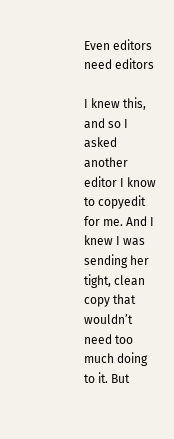Even editors need editors

I knew this, and so I asked another editor I know to copyedit for me. And I knew I was sending her tight, clean copy that wouldn’t need too much doing to it. But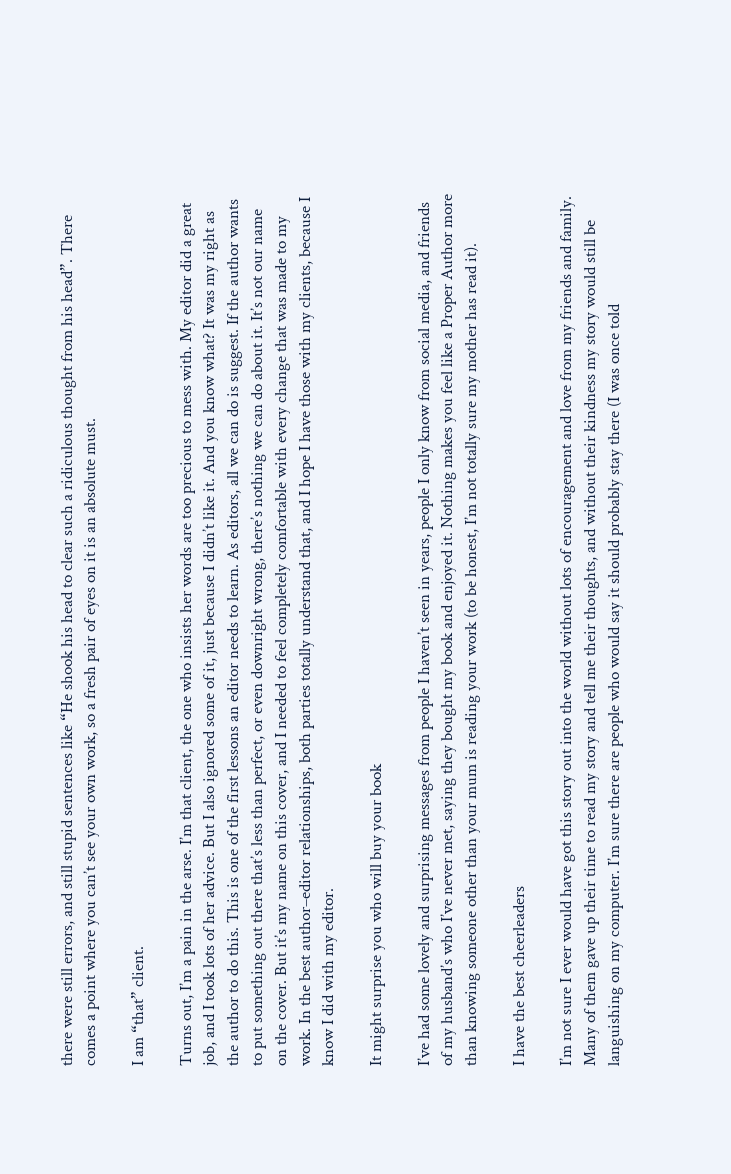there were still errors, and still stupid sentences like “He shook his head to clear such a ridiculous thought from his head”. There comes a point where you can’t see your own work, so a fresh pair of eyes on it is an absolute must.

I am “that” client.

Turns out, I’m a pain in the arse. I’m that client, the one who insists her words are too precious to mess with. My editor did a great job, and I took lots of her advice. But I also ignored some of it, just because I didn’t like it. And you know what? It was my right as the author to do this. This is one of the first lessons an editor needs to learn. As editors, all we can do is suggest. If the author wants to put something out there that’s less than perfect, or even downright wrong, there’s nothing we can do about it. It’s not our name on the cover. But it’s my name on this cover, and I needed to feel completely comfortable with every change that was made to my work. In the best author–editor relationships, both parties totally understand that, and I hope I have those with my clients, because I know I did with my editor.

It might surprise you who will buy your book

I’ve had some lovely and surprising messages from people I haven’t seen in years, people I only know from social media, and friends of my husband’s who I’ve never met, saying they bought my book and enjoyed it. Nothing makes you feel like a Proper Author more than knowing someone other than your mum is reading your work (to be honest, I’m not totally sure my mother has read it).

I have the best cheerleaders

I’m not sure I ever would have got this story out into the world without lots of encouragement and love from my friends and family. Many of them gave up their time to read my story and tell me their thoughts, and without their kindness my story would still be languishing on my computer. I’m sure there are people who would say it should probably stay there (I was once told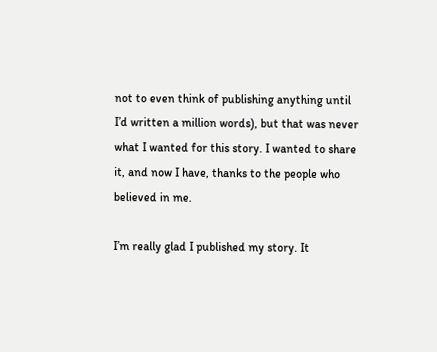not to even think of publishing anything until I’d written a million words), but that was never what I wanted for this story. I wanted to share it, and now I have, thanks to the people who believed in me.

I’m really glad I published my story. It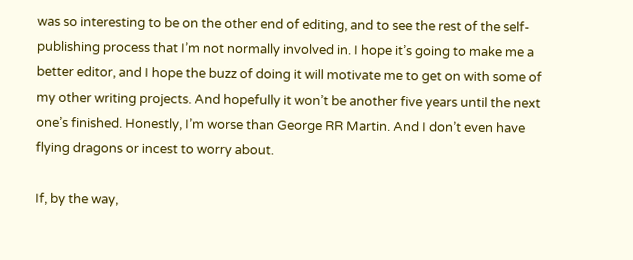was so interesting to be on the other end of editing, and to see the rest of the self-publishing process that I’m not normally involved in. I hope it’s going to make me a better editor, and I hope the buzz of doing it will motivate me to get on with some of my other writing projects. And hopefully it won’t be another five years until the next one’s finished. Honestly, I’m worse than George RR Martin. And I don’t even have flying dragons or incest to worry about.

If, by the way,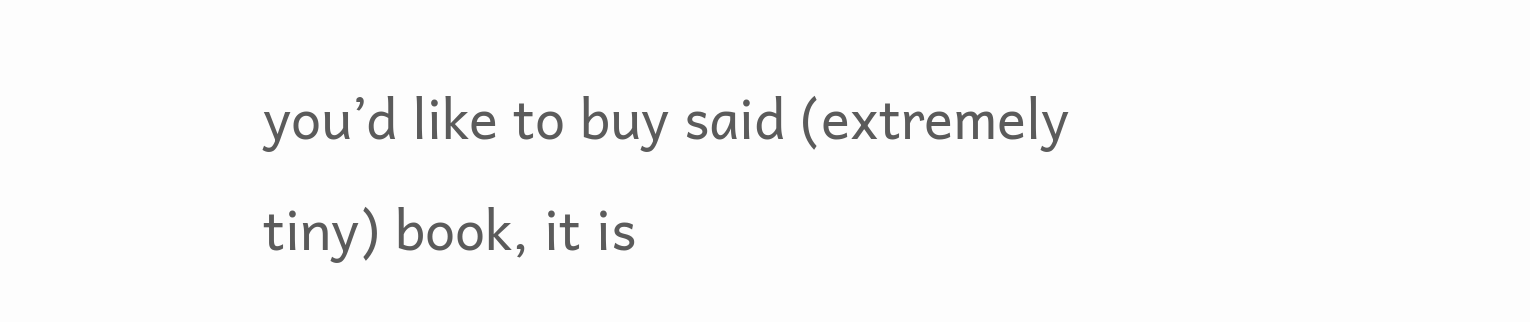you’d like to buy said (extremely tiny) book, it is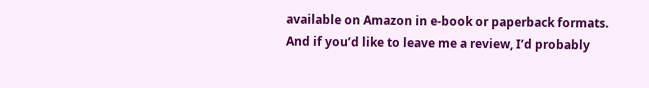available on Amazon in e-book or paperback formats. And if you’d like to leave me a review, I’d probably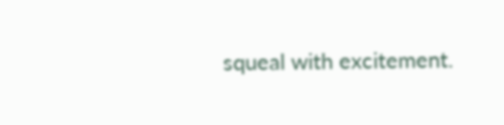squeal with excitement.